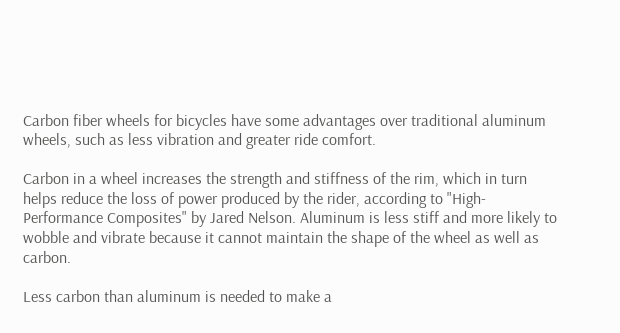Carbon fiber wheels for bicycles have some advantages over traditional aluminum wheels, such as less vibration and greater ride comfort.

Carbon in a wheel increases the strength and stiffness of the rim, which in turn helps reduce the loss of power produced by the rider, according to "High-Performance Composites" by Jared Nelson. Aluminum is less stiff and more likely to wobble and vibrate because it cannot maintain the shape of the wheel as well as carbon.

Less carbon than aluminum is needed to make a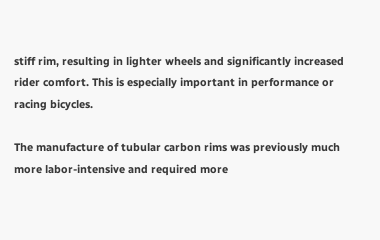stiff rim, resulting in lighter wheels and significantly increased rider comfort. This is especially important in performance or racing bicycles.

The manufacture of tubular carbon rims was previously much more labor-intensive and required more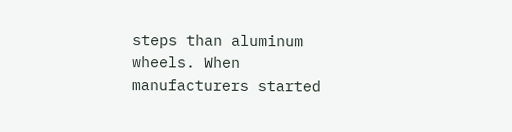steps than aluminum wheels. When manufacturers started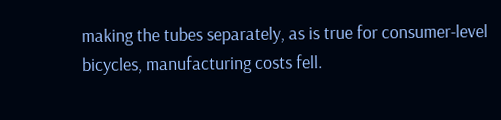making the tubes separately, as is true for consumer-level bicycles, manufacturing costs fell.